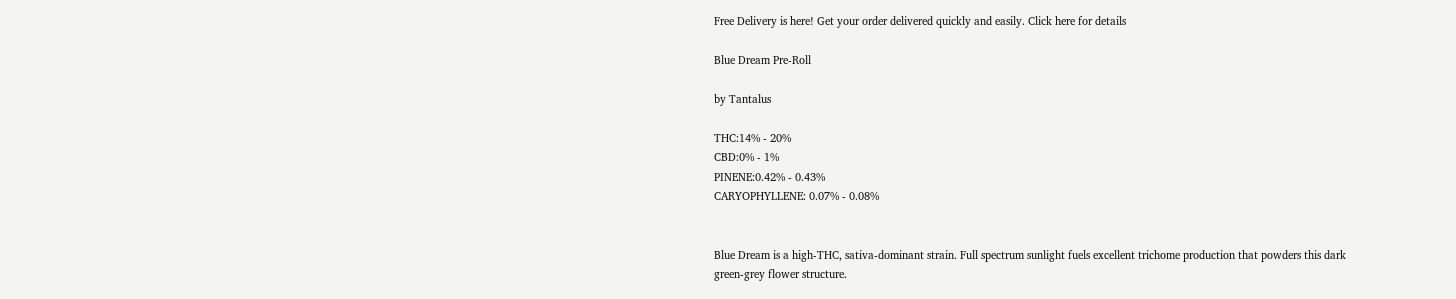Free Delivery is here! Get your order delivered quickly and easily. Click here for details

Blue Dream Pre-Roll

by Tantalus

THC:14% - 20%
CBD:0% - 1%
PINENE:0.42% - 0.43%
CARYOPHYLLENE: 0.07% - 0.08%


Blue Dream is a high-THC, sativa-dominant strain. Full spectrum sunlight fuels excellent trichome production that powders this dark green-grey flower structure.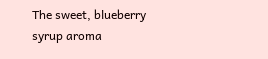The sweet, blueberry syrup aroma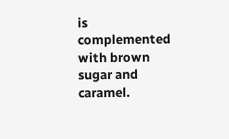is complemented with brown sugar and caramel.